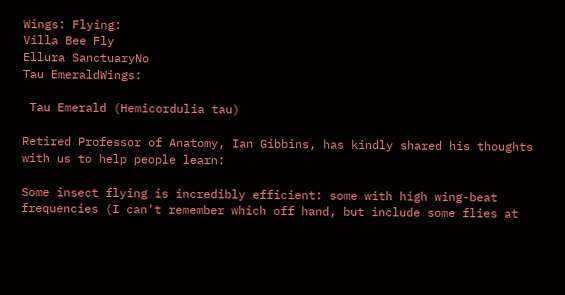Wings: Flying:
Villa Bee Fly
Ellura SanctuaryNo
Tau EmeraldWings:

 Tau Emerald (Hemicordulia tau)

Retired Professor of Anatomy, Ian Gibbins, has kindly shared his thoughts with us to help people learn:

Some insect flying is incredibly efficient: some with high wing-beat frequencies (I can't remember which off hand, but include some flies at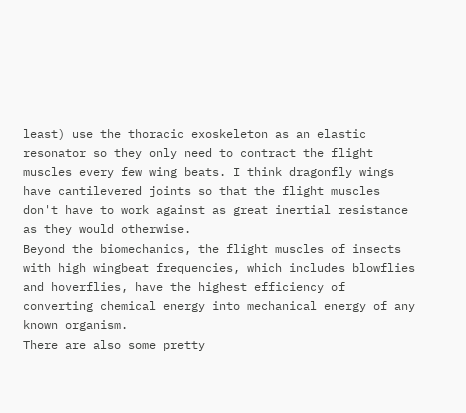least) use the thoracic exoskeleton as an elastic resonator so they only need to contract the flight muscles every few wing beats. I think dragonfly wings have cantilevered joints so that the flight muscles don't have to work against as great inertial resistance as they would otherwise.
Beyond the biomechanics, the flight muscles of insects with high wingbeat frequencies, which includes blowflies and hoverflies, have the highest efficiency of converting chemical energy into mechanical energy of any known organism.
There are also some pretty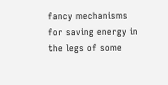fancy mechanisms for saving energy in the legs of some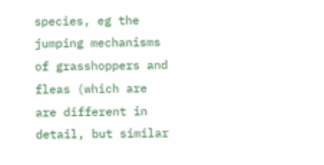species, eg the jumping mechanisms of grasshoppers and fleas (which are are different in detail, but similar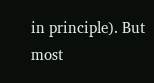in principle). But most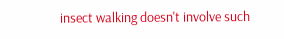insect walking doesn't involve such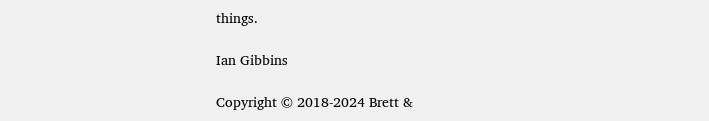things.

Ian Gibbins

Copyright © 2018-2024 Brett &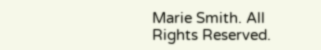Marie Smith. All Rights Reserved.